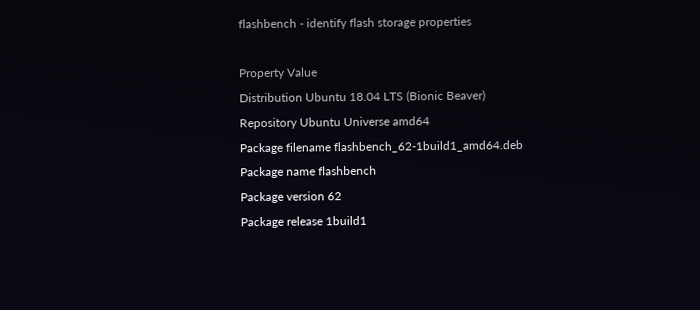flashbench - identify flash storage properties

Property Value
Distribution Ubuntu 18.04 LTS (Bionic Beaver)
Repository Ubuntu Universe amd64
Package filename flashbench_62-1build1_amd64.deb
Package name flashbench
Package version 62
Package release 1build1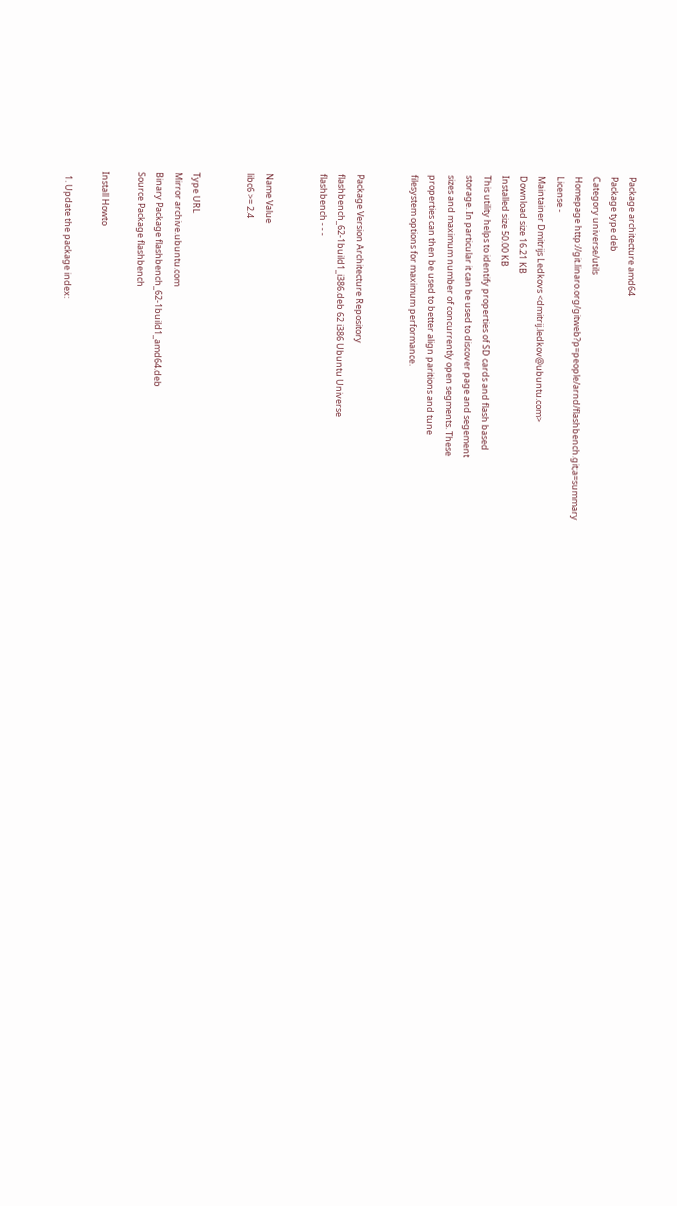Package architecture amd64
Package type deb
Category universe/utils
Homepage http://git.linaro.org/gitweb?p=people/arnd/flashbench.git;a=summary
License -
Maintainer Dmitrijs Ledkovs <dmitrij.ledkov@ubuntu.com>
Download size 16.21 KB
Installed size 50.00 KB
This utility helps to identify properties of SD cards and flash based
storage. In particular it can be used to discover page and segement
sizes and maximum number of concurrently open segments. These
properties can then be used to better align paritions and tune
filesystem options for maximum performance.


Package Version Architecture Repository
flashbench_62-1build1_i386.deb 62 i386 Ubuntu Universe
flashbench - - -


Name Value
libc6 >= 2.4


Type URL
Mirror archive.ubuntu.com
Binary Package flashbench_62-1build1_amd64.deb
Source Package flashbench

Install Howto

  1. Update the package index: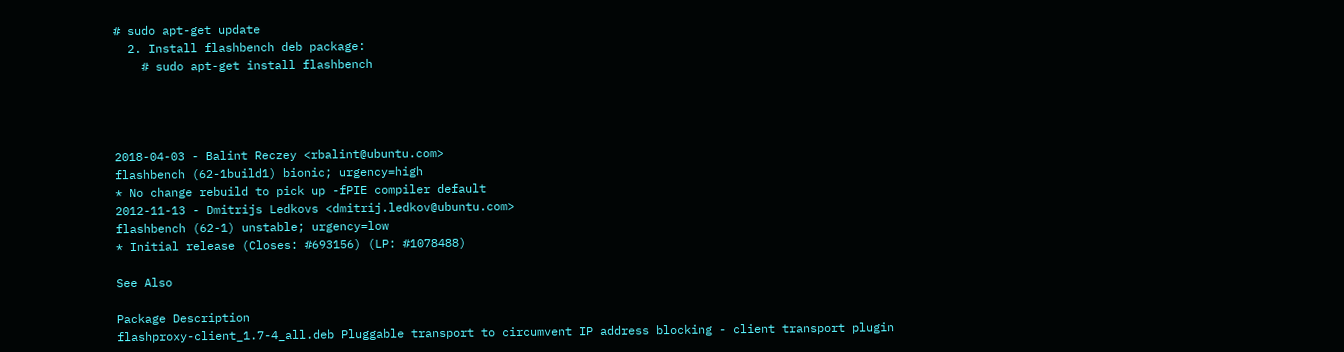# sudo apt-get update
  2. Install flashbench deb package:
    # sudo apt-get install flashbench




2018-04-03 - Balint Reczey <rbalint@ubuntu.com>
flashbench (62-1build1) bionic; urgency=high
* No change rebuild to pick up -fPIE compiler default
2012-11-13 - Dmitrijs Ledkovs <dmitrij.ledkov@ubuntu.com>
flashbench (62-1) unstable; urgency=low
* Initial release (Closes: #693156) (LP: #1078488)

See Also

Package Description
flashproxy-client_1.7-4_all.deb Pluggable transport to circumvent IP address blocking - client transport plugin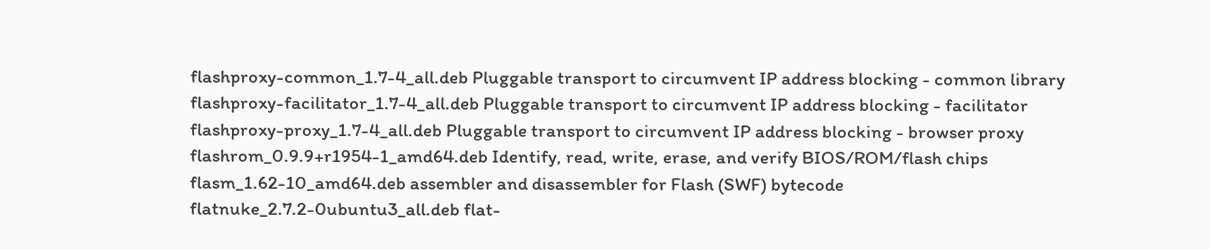flashproxy-common_1.7-4_all.deb Pluggable transport to circumvent IP address blocking - common library
flashproxy-facilitator_1.7-4_all.deb Pluggable transport to circumvent IP address blocking - facilitator
flashproxy-proxy_1.7-4_all.deb Pluggable transport to circumvent IP address blocking - browser proxy
flashrom_0.9.9+r1954-1_amd64.deb Identify, read, write, erase, and verify BIOS/ROM/flash chips
flasm_1.62-10_amd64.deb assembler and disassembler for Flash (SWF) bytecode
flatnuke_2.7.2-0ubuntu3_all.deb flat-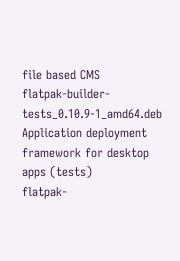file based CMS
flatpak-builder-tests_0.10.9-1_amd64.deb Application deployment framework for desktop apps (tests)
flatpak-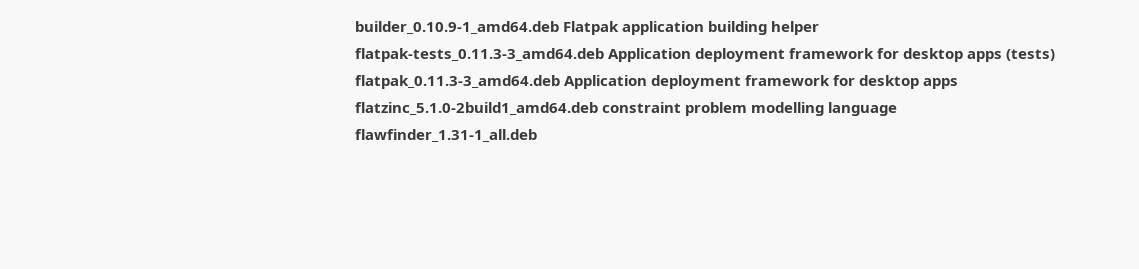builder_0.10.9-1_amd64.deb Flatpak application building helper
flatpak-tests_0.11.3-3_amd64.deb Application deployment framework for desktop apps (tests)
flatpak_0.11.3-3_amd64.deb Application deployment framework for desktop apps
flatzinc_5.1.0-2build1_amd64.deb constraint problem modelling language
flawfinder_1.31-1_all.deb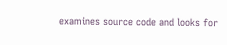examines source code and looks for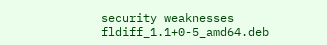security weaknesses
fldiff_1.1+0-5_amd64.deb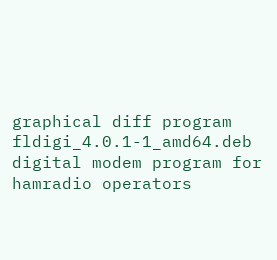graphical diff program
fldigi_4.0.1-1_amd64.deb digital modem program for hamradio operators